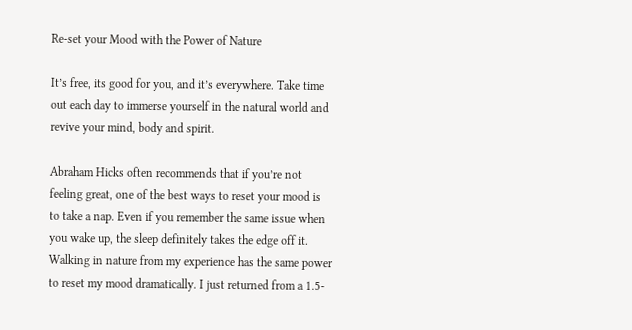Re-set your Mood with the Power of Nature

It’s free, its good for you, and it’s everywhere. Take time out each day to immerse yourself in the natural world and revive your mind, body and spirit.

Abraham Hicks often recommends that if you’re not feeling great, one of the best ways to reset your mood is to take a nap. Even if you remember the same issue when you wake up, the sleep definitely takes the edge off it. Walking in nature from my experience has the same power to reset my mood dramatically. I just returned from a 1.5-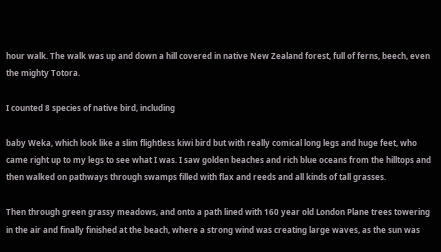hour walk. The walk was up and down a hill covered in native New Zealand forest, full of ferns, beech, even the mighty Totora.

I counted 8 species of native bird, including

baby Weka, which look like a slim flightless kiwi bird but with really comical long legs and huge feet, who came right up to my legs to see what I was. I saw golden beaches and rich blue oceans from the hilltops and then walked on pathways through swamps filled with flax and reeds and all kinds of tall grasses.

Then through green grassy meadows, and onto a path lined with 160 year old London Plane trees towering in the air and finally finished at the beach, where a strong wind was creating large waves, as the sun was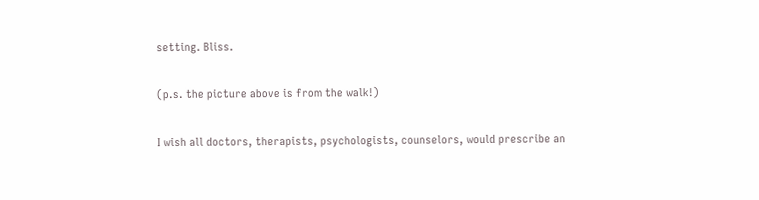setting. Bliss.

(p.s. the picture above is from the walk!)

I wish all doctors, therapists, psychologists, counselors, would prescribe an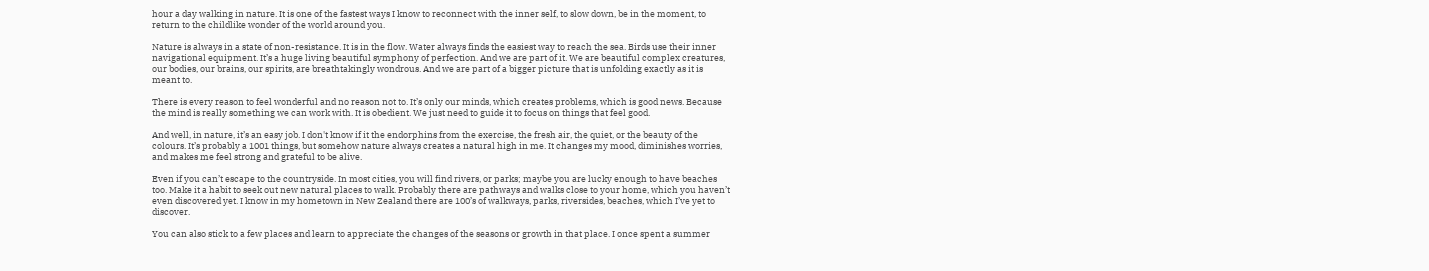hour a day walking in nature. It is one of the fastest ways I know to reconnect with the inner self, to slow down, be in the moment, to return to the childlike wonder of the world around you.

Nature is always in a state of non-resistance. It is in the flow. Water always finds the easiest way to reach the sea. Birds use their inner navigational equipment. It’s a huge living beautiful symphony of perfection. And we are part of it. We are beautiful complex creatures, our bodies, our brains, our spirits, are breathtakingly wondrous. And we are part of a bigger picture that is unfolding exactly as it is meant to.

There is every reason to feel wonderful and no reason not to. It’s only our minds, which creates problems, which is good news. Because the mind is really something we can work with. It is obedient. We just need to guide it to focus on things that feel good.

And well, in nature, it’s an easy job. I don't know if it the endorphins from the exercise, the fresh air, the quiet, or the beauty of the colours. It’s probably a 1001 things, but somehow nature always creates a natural high in me. It changes my mood, diminishes worries, and makes me feel strong and grateful to be alive.

Even if you can’t escape to the countryside. In most cities, you will find rivers, or parks; maybe you are lucky enough to have beaches too. Make it a habit to seek out new natural places to walk. Probably there are pathways and walks close to your home, which you haven’t even discovered yet. I know in my hometown in New Zealand there are 100’s of walkways, parks, riversides, beaches, which I’ve yet to discover.

You can also stick to a few places and learn to appreciate the changes of the seasons or growth in that place. I once spent a summer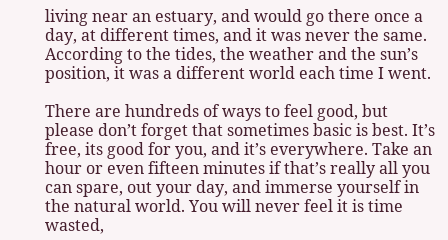living near an estuary, and would go there once a day, at different times, and it was never the same. According to the tides, the weather and the sun’s position, it was a different world each time I went.

There are hundreds of ways to feel good, but please don’t forget that sometimes basic is best. It’s free, its good for you, and it’s everywhere. Take an hour or even fifteen minutes if that’s really all you can spare, out your day, and immerse yourself in the natural world. You will never feel it is time wasted,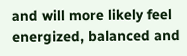and will more likely feel energized, balanced and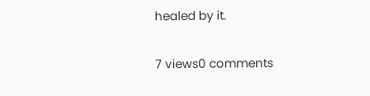healed by it.

7 views0 comments